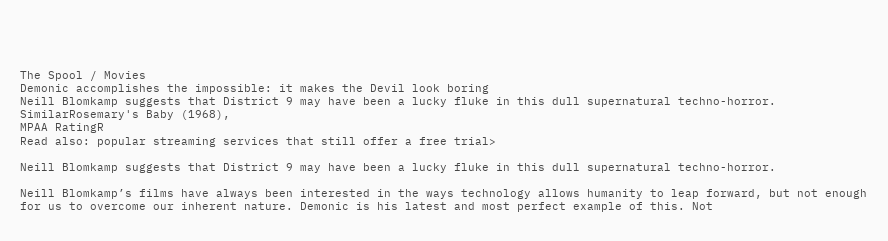The Spool / Movies
Demonic accomplishes the impossible: it makes the Devil look boring
Neill Blomkamp suggests that District 9 may have been a lucky fluke in this dull supernatural techno-horror.
SimilarRosemary's Baby (1968),
MPAA RatingR
Read also: popular streaming services that still offer a free trial>

Neill Blomkamp suggests that District 9 may have been a lucky fluke in this dull supernatural techno-horror.

Neill Blomkamp’s films have always been interested in the ways technology allows humanity to leap forward, but not enough for us to overcome our inherent nature. Demonic is his latest and most perfect example of this. Not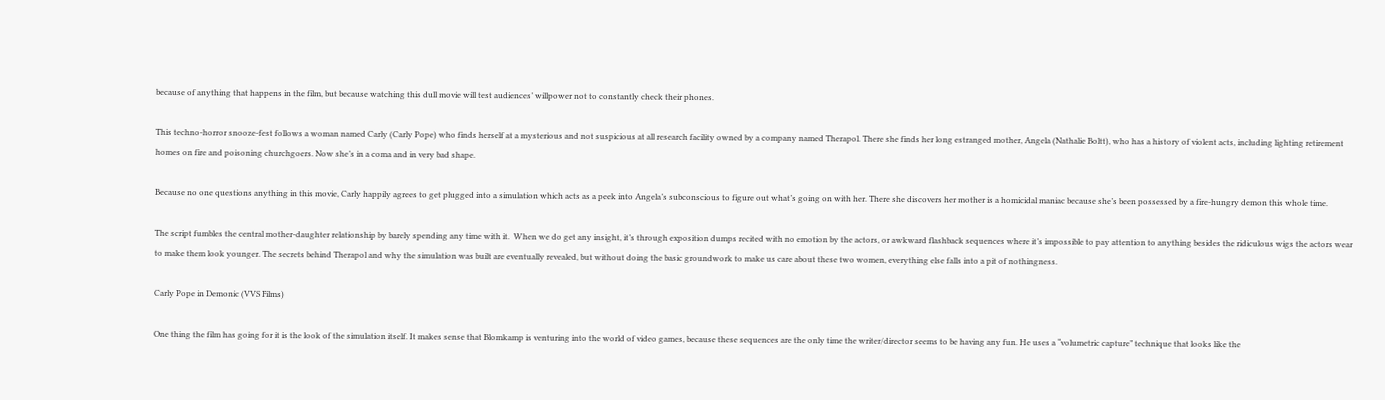because of anything that happens in the film, but because watching this dull movie will test audiences’ willpower not to constantly check their phones.

This techno-horror snooze-fest follows a woman named Carly (Carly Pope) who finds herself at a mysterious and not suspicious at all research facility owned by a company named Therapol. There she finds her long estranged mother, Angela (Nathalie Boltt), who has a history of violent acts, including lighting retirement homes on fire and poisoning churchgoers. Now she’s in a coma and in very bad shape.

Because no one questions anything in this movie, Carly happily agrees to get plugged into a simulation which acts as a peek into Angela’s subconscious to figure out what’s going on with her. There she discovers her mother is a homicidal maniac because she’s been possessed by a fire-hungry demon this whole time.

The script fumbles the central mother-daughter relationship by barely spending any time with it.  When we do get any insight, it’s through exposition dumps recited with no emotion by the actors, or awkward flashback sequences where it’s impossible to pay attention to anything besides the ridiculous wigs the actors wear to make them look younger. The secrets behind Therapol and why the simulation was built are eventually revealed, but without doing the basic groundwork to make us care about these two women, everything else falls into a pit of nothingness.

Carly Pope in Demonic (VVS Films)

One thing the film has going for it is the look of the simulation itself. It makes sense that Blomkamp is venturing into the world of video games, because these sequences are the only time the writer/director seems to be having any fun. He uses a “volumetric capture” technique that looks like the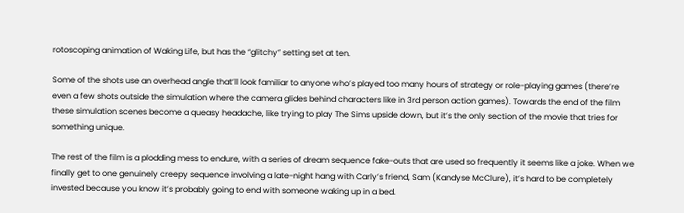rotoscoping animation of Waking Life, but has the “glitchy” setting set at ten.

Some of the shots use an overhead angle that’ll look familiar to anyone who’s played too many hours of strategy or role-playing games (there’re even a few shots outside the simulation where the camera glides behind characters like in 3rd person action games). Towards the end of the film these simulation scenes become a queasy headache, like trying to play The Sims upside down, but it’s the only section of the movie that tries for something unique.

The rest of the film is a plodding mess to endure, with a series of dream sequence fake-outs that are used so frequently it seems like a joke. When we finally get to one genuinely creepy sequence involving a late-night hang with Carly’s friend, Sam (Kandyse McClure), it’s hard to be completely invested because you know it’s probably going to end with someone waking up in a bed.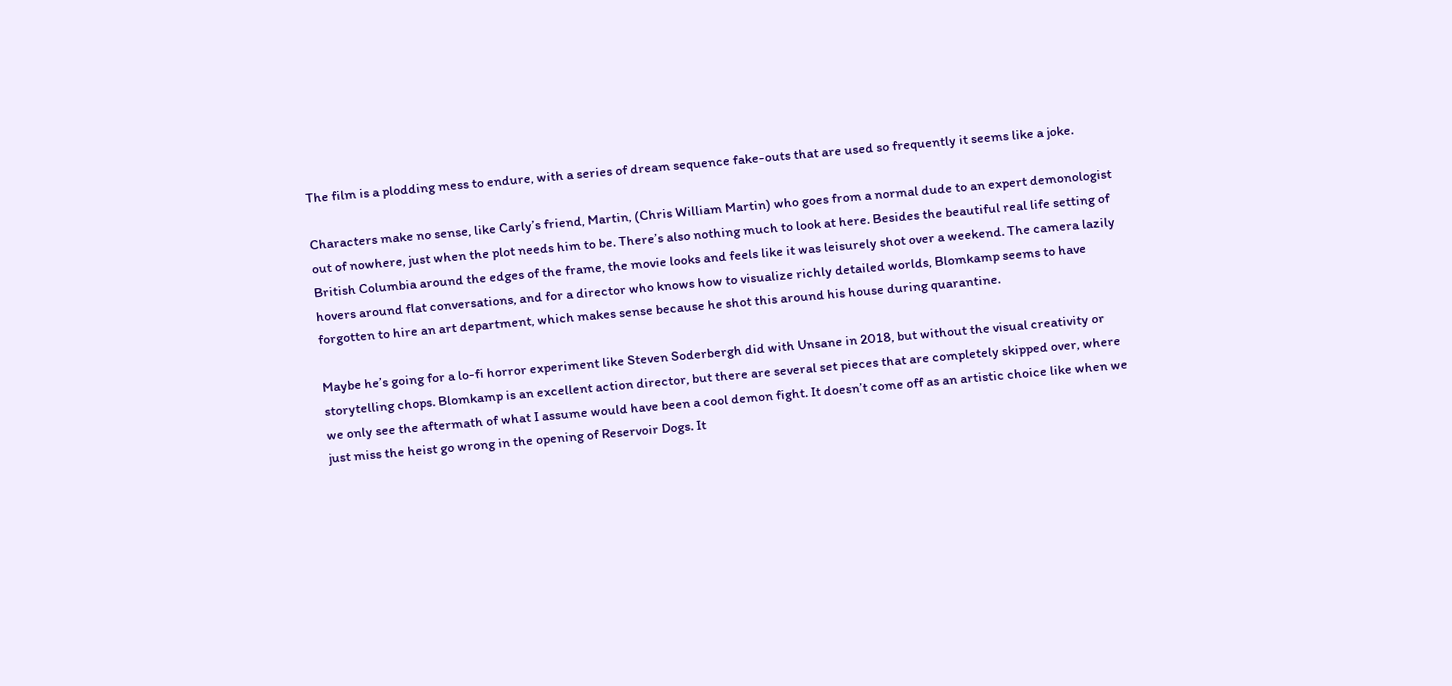The film is a plodding mess to endure, with a series of dream sequence fake-outs that are used so frequently it seems like a joke.

Characters make no sense, like Carly’s friend, Martin, (Chris William Martin) who goes from a normal dude to an expert demonologist out of nowhere, just when the plot needs him to be. There’s also nothing much to look at here. Besides the beautiful real life setting of British Columbia around the edges of the frame, the movie looks and feels like it was leisurely shot over a weekend. The camera lazily hovers around flat conversations, and for a director who knows how to visualize richly detailed worlds, Blomkamp seems to have forgotten to hire an art department, which makes sense because he shot this around his house during quarantine.

Maybe he’s going for a lo-fi horror experiment like Steven Soderbergh did with Unsane in 2018, but without the visual creativity or storytelling chops. Blomkamp is an excellent action director, but there are several set pieces that are completely skipped over, where we only see the aftermath of what I assume would have been a cool demon fight. It doesn’t come off as an artistic choice like when we just miss the heist go wrong in the opening of Reservoir Dogs. It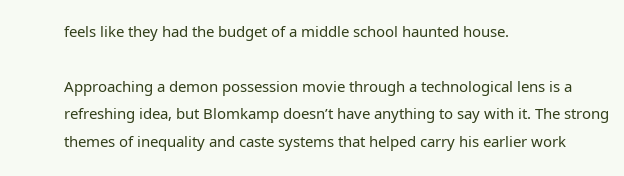feels like they had the budget of a middle school haunted house.

Approaching a demon possession movie through a technological lens is a refreshing idea, but Blomkamp doesn’t have anything to say with it. The strong themes of inequality and caste systems that helped carry his earlier work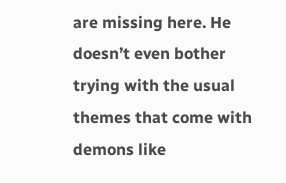are missing here. He doesn’t even bother trying with the usual themes that come with demons like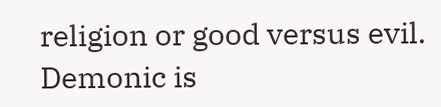religion or good versus evil. Demonic is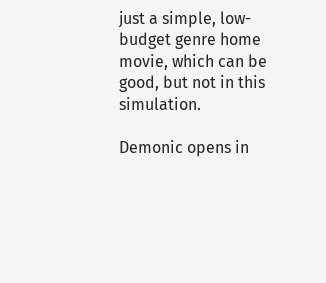just a simple, low-budget genre home movie, which can be good, but not in this simulation.

Demonic opens in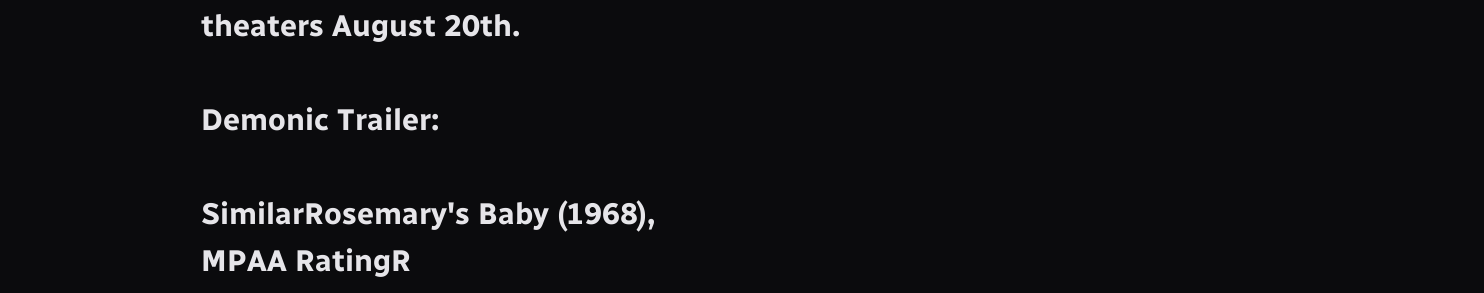theaters August 20th.

Demonic Trailer:

SimilarRosemary's Baby (1968),
MPAA RatingR